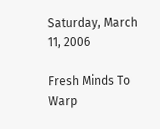Saturday, March 11, 2006

Fresh Minds To Warp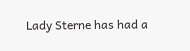Lady Sterne has had a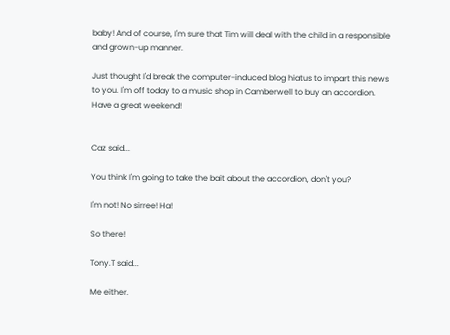baby! And of course, I'm sure that Tim will deal with the child in a responsible and grown-up manner.

Just thought I'd break the computer-induced blog hiatus to impart this news to you. I'm off today to a music shop in Camberwell to buy an accordion. Have a great weekend!


Caz said...

You think I'm going to take the bait about the accordion, don't you?

I'm not! No sirree! Ha!

So there!

Tony.T said...

Me either.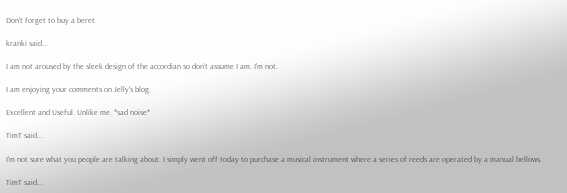Don't forget to buy a beret.

kranki said...

I am not aroused by the sleek design of the accordian so don't assume I am. I'm not.

I am enjoying your comments on Jelly's blog.

Excellent and Useful. Unlike me. *sad noise*

TimT said...

I'm not sure what you people are talking about. I simply went off today to purchase a musical instrument where a series of reeds are operated by a manual bellows.

TimT said...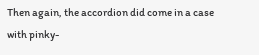Then again, the accordion did come in a case with pinky-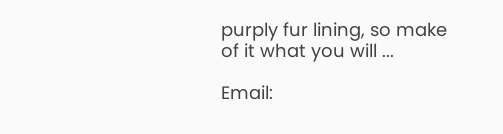purply fur lining, so make of it what you will ...

Email: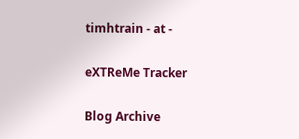timhtrain - at -

eXTReMe Tracker

Blog Archive